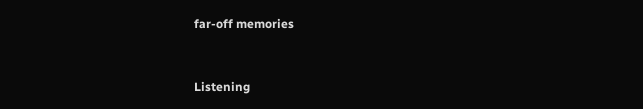far-off memories


Listening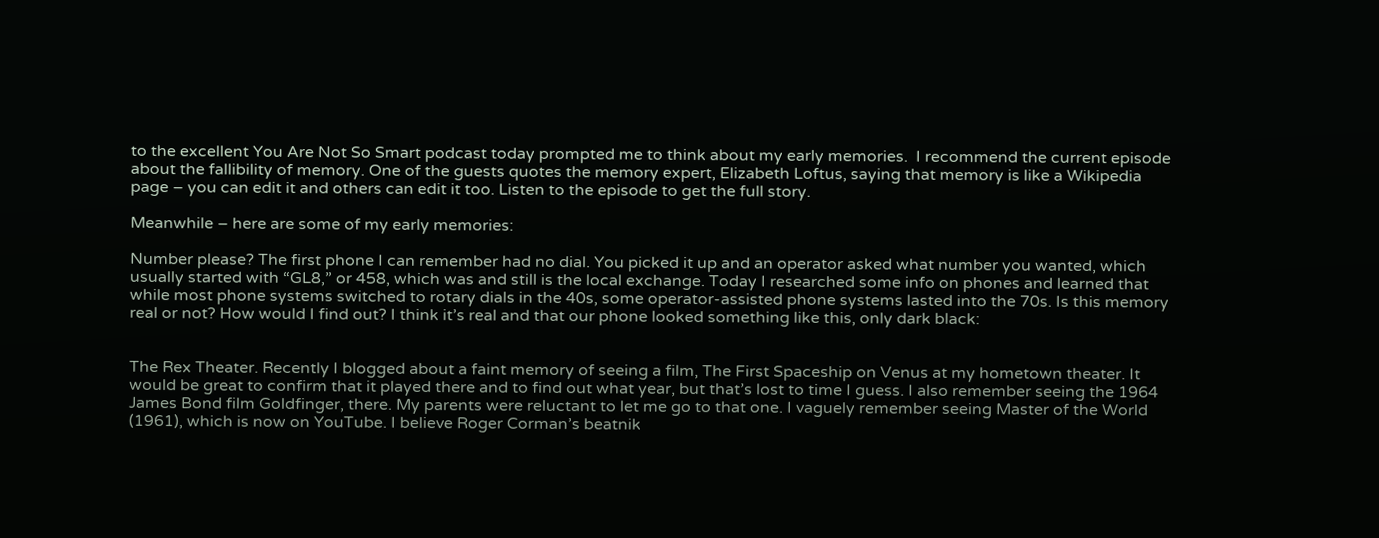to the excellent You Are Not So Smart podcast today prompted me to think about my early memories.  I recommend the current episode about the fallibility of memory. One of the guests quotes the memory expert, Elizabeth Loftus, saying that memory is like a Wikipedia page – you can edit it and others can edit it too. Listen to the episode to get the full story.

Meanwhile – here are some of my early memories:

Number please? The first phone I can remember had no dial. You picked it up and an operator asked what number you wanted, which usually started with “GL8,” or 458, which was and still is the local exchange. Today I researched some info on phones and learned that while most phone systems switched to rotary dials in the 40s, some operator-assisted phone systems lasted into the 70s. Is this memory real or not? How would I find out? I think it’s real and that our phone looked something like this, only dark black:


The Rex Theater. Recently I blogged about a faint memory of seeing a film, The First Spaceship on Venus at my hometown theater. It would be great to confirm that it played there and to find out what year, but that’s lost to time I guess. I also remember seeing the 1964 James Bond film Goldfinger, there. My parents were reluctant to let me go to that one. I vaguely remember seeing Master of the World (1961), which is now on YouTube. I believe Roger Corman’s beatnik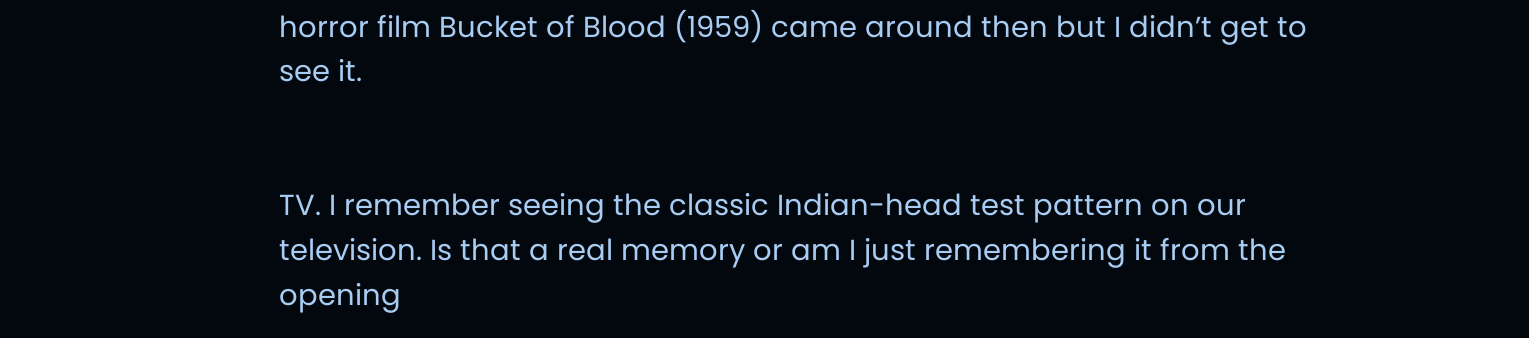horror film Bucket of Blood (1959) came around then but I didn’t get to see it.


TV. I remember seeing the classic Indian-head test pattern on our television. Is that a real memory or am I just remembering it from the opening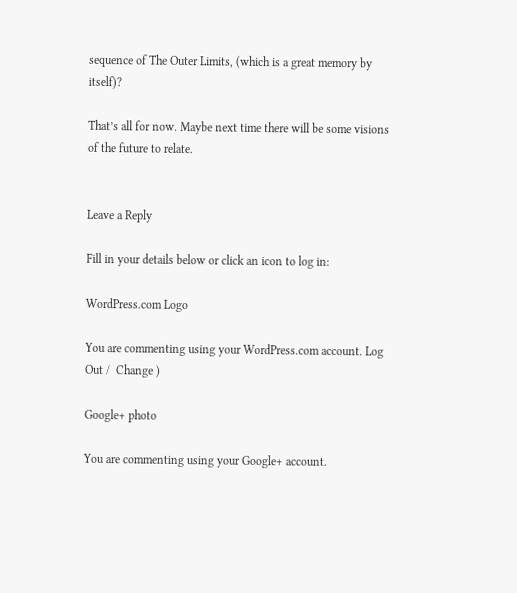sequence of The Outer Limits, (which is a great memory by itself)?

That’s all for now. Maybe next time there will be some visions of the future to relate.


Leave a Reply

Fill in your details below or click an icon to log in:

WordPress.com Logo

You are commenting using your WordPress.com account. Log Out /  Change )

Google+ photo

You are commenting using your Google+ account.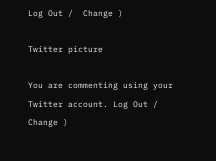Log Out /  Change )

Twitter picture

You are commenting using your Twitter account. Log Out /  Change )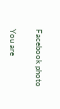Facebook photo

You are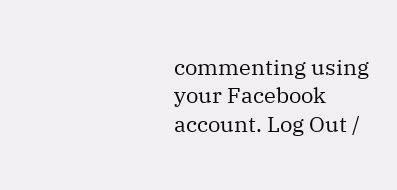commenting using your Facebook account. Log Out /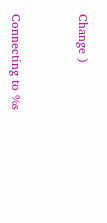Change )


Connecting to %s